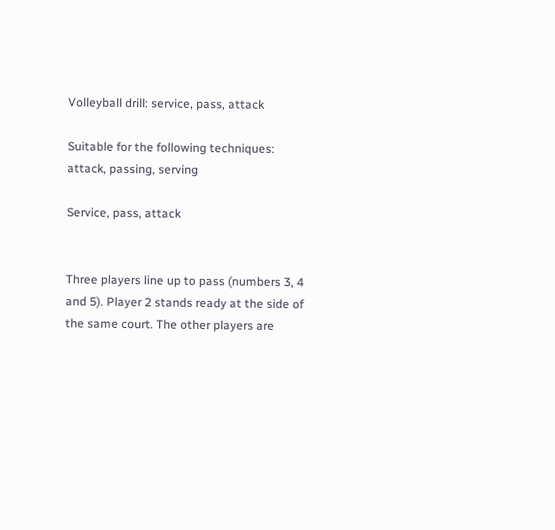Volleyball drill: service, pass, attack

Suitable for the following techniques: attack, passing, serving

Service, pass, attack


Three players line up to pass (numbers 3, 4 and 5). Player 2 stands ready at the side of the same court. The other players are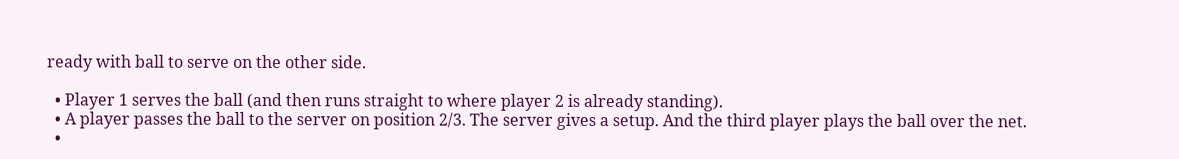ready with ball to serve on the other side.

  • Player 1 serves the ball (and then runs straight to where player 2 is already standing).
  • A player passes the ball to the server on position 2/3. The server gives a setup. And the third player plays the ball over the net.
  •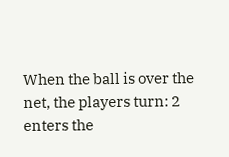When the ball is over the net, the players turn: 2 enters the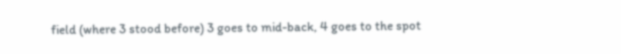field (where 3 stood before) 3 goes to mid-back, 4 goes to the spot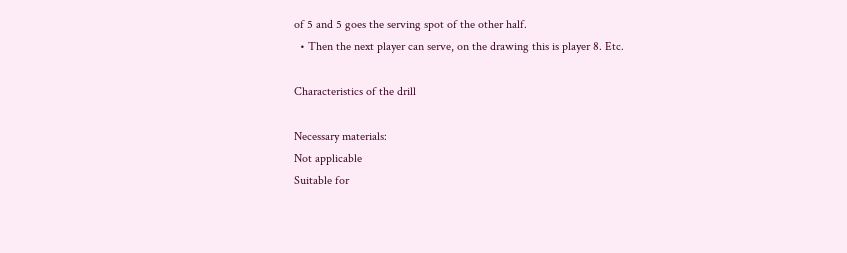of 5 and 5 goes the serving spot of the other half.
  • Then the next player can serve, on the drawing this is player 8. Etc.

Characteristics of the drill

Necessary materials:
Not applicable
Suitable for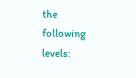the following levels: